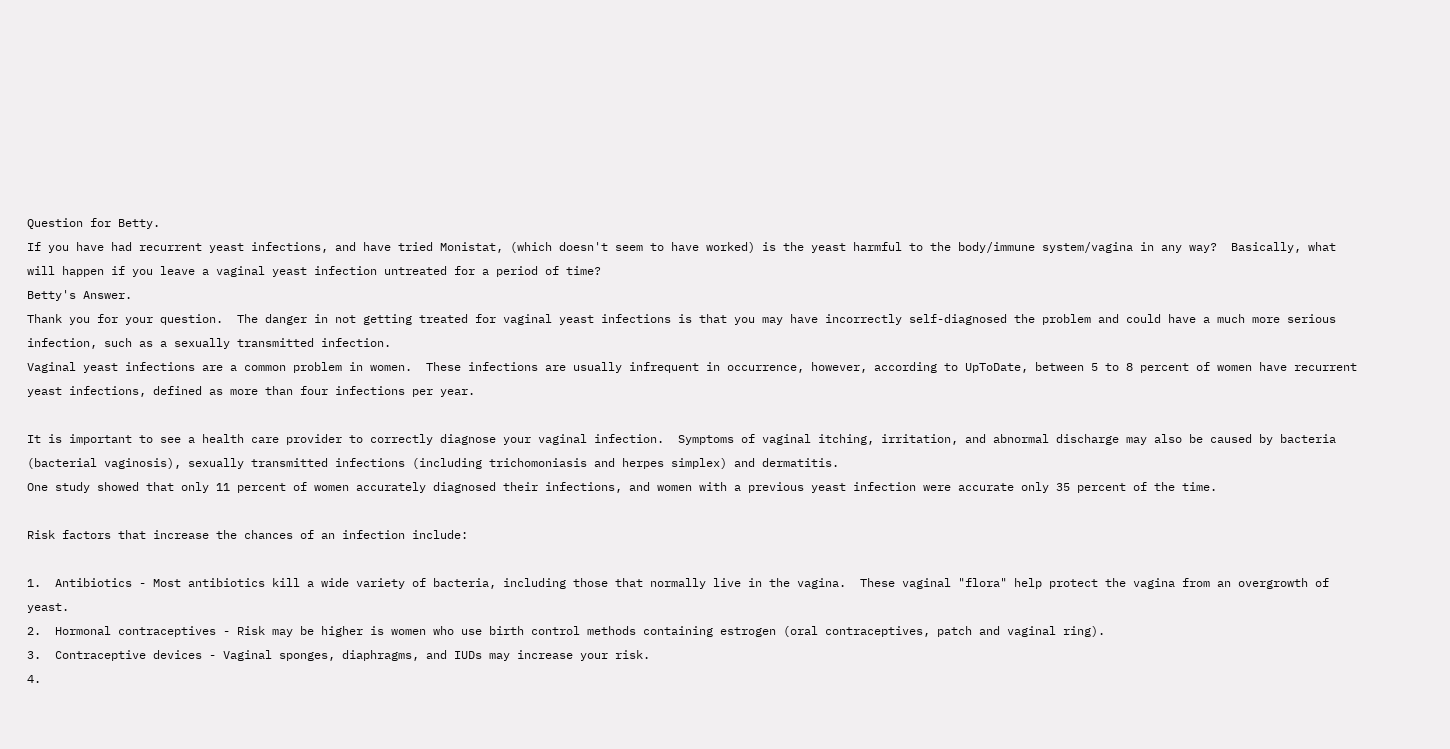Question for Betty.
If you have had recurrent yeast infections, and have tried Monistat, (which doesn't seem to have worked) is the yeast harmful to the body/immune system/vagina in any way?  Basically, what will happen if you leave a vaginal yeast infection untreated for a period of time?
Betty's Answer.
Thank you for your question.  The danger in not getting treated for vaginal yeast infections is that you may have incorrectly self-diagnosed the problem and could have a much more serious infection, such as a sexually transmitted infection.
Vaginal yeast infections are a common problem in women.  These infections are usually infrequent in occurrence, however, according to UpToDate, between 5 to 8 percent of women have recurrent yeast infections, defined as more than four infections per year.

It is important to see a health care provider to correctly diagnose your vaginal infection.  Symptoms of vaginal itching, irritation, and abnormal discharge may also be caused by bacteria (bacterial vaginosis), sexually transmitted infections (including trichomoniasis and herpes simplex) and dermatitis.
One study showed that only 11 percent of women accurately diagnosed their infections, and women with a previous yeast infection were accurate only 35 percent of the time.

Risk factors that increase the chances of an infection include:

1.  Antibiotics - Most antibiotics kill a wide variety of bacteria, including those that normally live in the vagina.  These vaginal "flora" help protect the vagina from an overgrowth of yeast.
2.  Hormonal contraceptives - Risk may be higher is women who use birth control methods containing estrogen (oral contraceptives, patch and vaginal ring).
3.  Contraceptive devices - Vaginal sponges, diaphragms, and IUDs may increase your risk.
4.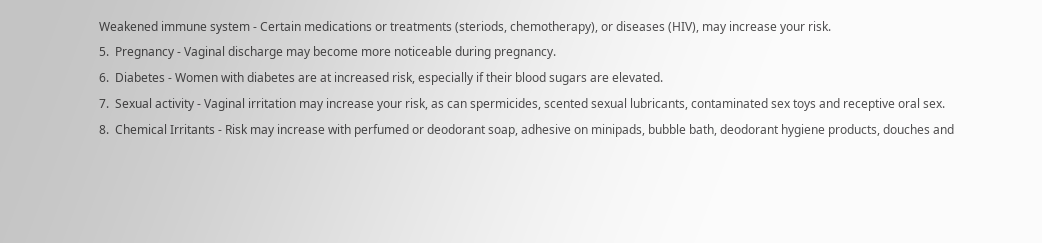Weakened immune system - Certain medications or treatments (steriods, chemotherapy), or diseases (HIV), may increase your risk.
5.  Pregnancy - Vaginal discharge may become more noticeable during pregnancy.
6.  Diabetes - Women with diabetes are at increased risk, especially if their blood sugars are elevated.
7.  Sexual activity - Vaginal irritation may increase your risk, as can spermicides, scented sexual lubricants, contaminated sex toys and receptive oral sex.
8.  Chemical Irritants - Risk may increase with perfumed or deodorant soap, adhesive on minipads, bubble bath, deodorant hygiene products, douches and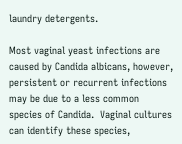laundry detergents.

Most vaginal yeast infections are caused by Candida albicans, however, persistent or recurrent infections may be due to a less common species of Candida.  Vaginal cultures can identify these species,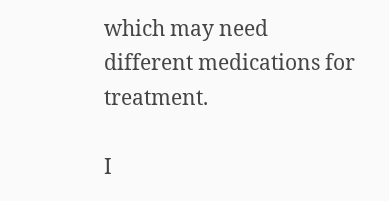which may need different medications for treatment.

I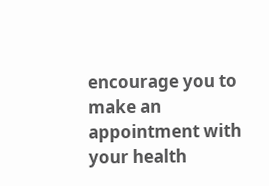encourage you to make an appointment with your health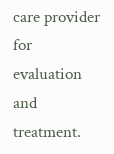care provider for evaluation and treatment.